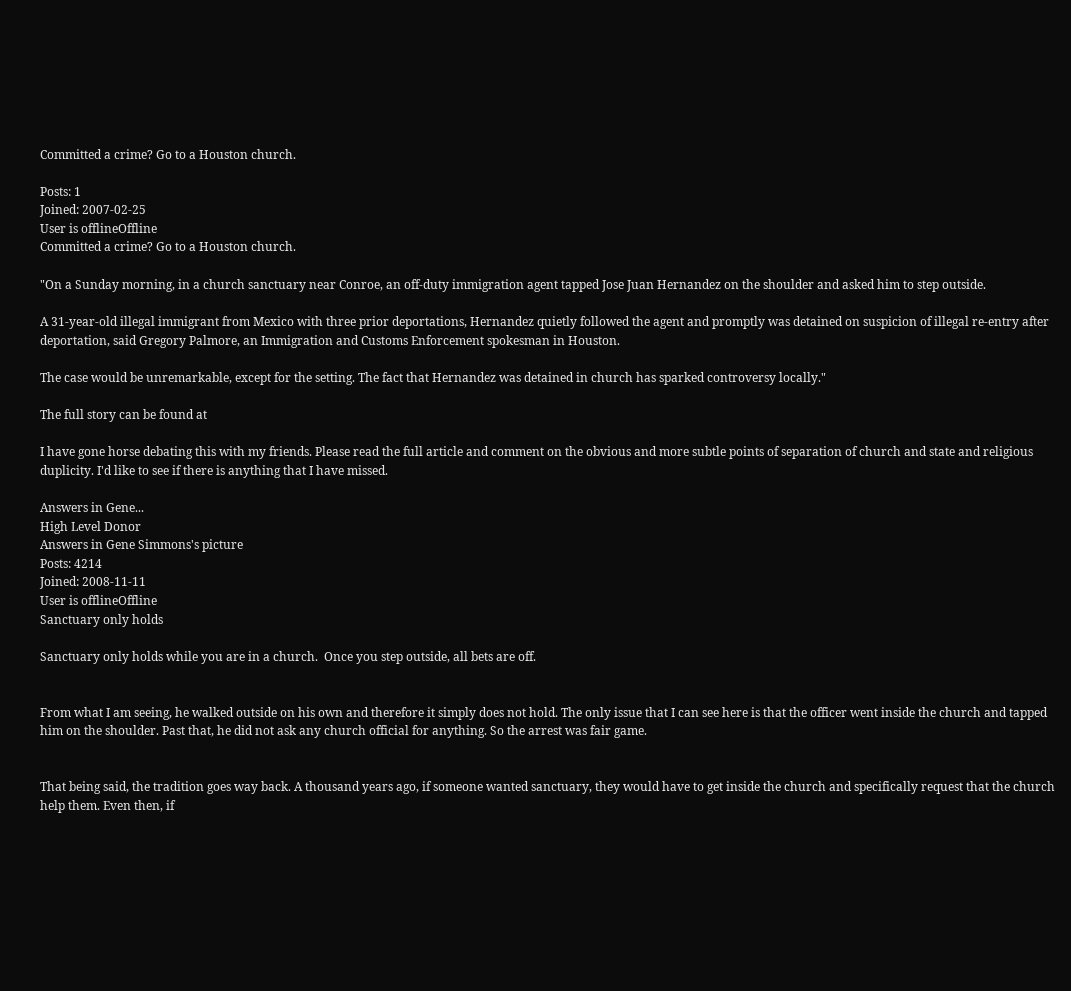Committed a crime? Go to a Houston church.

Posts: 1
Joined: 2007-02-25
User is offlineOffline
Committed a crime? Go to a Houston church.

"On a Sunday morning, in a church sanctuary near Conroe, an off-duty immigration agent tapped Jose Juan Hernandez on the shoulder and asked him to step outside.

A 31-year-old illegal immigrant from Mexico with three prior deportations, Hernandez quietly followed the agent and promptly was detained on suspicion of illegal re-entry after deportation, said Gregory Palmore, an Immigration and Customs Enforcement spokesman in Houston.

The case would be unremarkable, except for the setting. The fact that Hernandez was detained in church has sparked controversy locally."

The full story can be found at

I have gone horse debating this with my friends. Please read the full article and comment on the obvious and more subtle points of separation of church and state and religious duplicity. I'd like to see if there is anything that I have missed.

Answers in Gene...
High Level Donor
Answers in Gene Simmons's picture
Posts: 4214
Joined: 2008-11-11
User is offlineOffline
Sanctuary only holds

Sanctuary only holds while you are in a church.  Once you step outside, all bets are off.


From what I am seeing, he walked outside on his own and therefore it simply does not hold. The only issue that I can see here is that the officer went inside the church and tapped him on the shoulder. Past that, he did not ask any church official for anything. So the arrest was fair game.


That being said, the tradition goes way back. A thousand years ago, if someone wanted sanctuary, they would have to get inside the church and specifically request that the church help them. Even then, if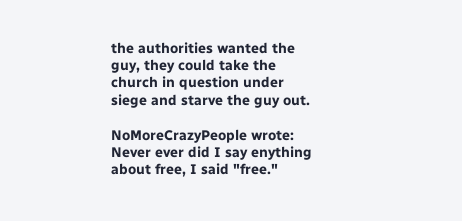the authorities wanted the guy, they could take the church in question under siege and starve the guy out.

NoMoreCrazyPeople wrote:
Never ever did I say enything about free, I said "free."